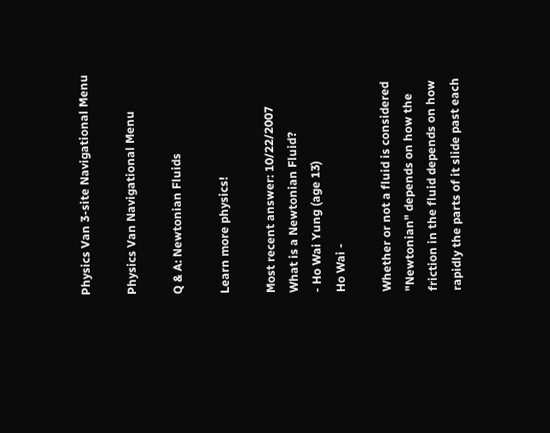Physics Van 3-site Navigational Menu

Physics Van Navigational Menu

Q & A: Newtonian Fluids

Learn more physics!

Most recent answer: 10/22/2007
What is a Newtonian Fluid?
- Ho Wai Yung (age 13)
Ho Wai -

Whether or not a fluid is considered "Newtonian" depends on how the friction in the fluid depends on how rapidly the parts of it slide past each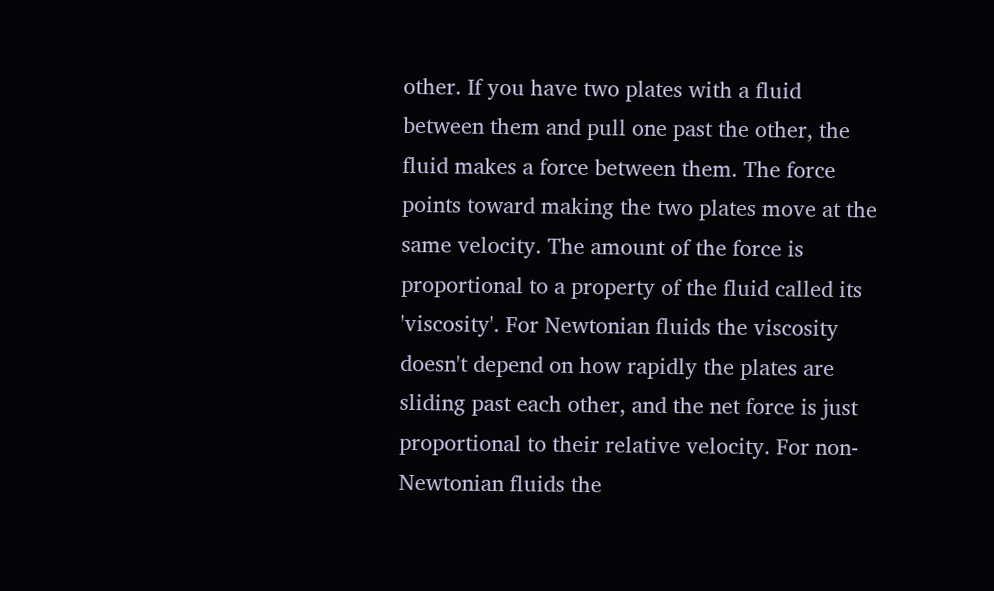other. If you have two plates with a fluid between them and pull one past the other, the fluid makes a force between them. The force points toward making the two plates move at the same velocity. The amount of the force is proportional to a property of the fluid called its 'viscosity'. For Newtonian fluids the viscosity doesn't depend on how rapidly the plates are sliding past each other, and the net force is just proportional to their relative velocity. For non-Newtonian fluids the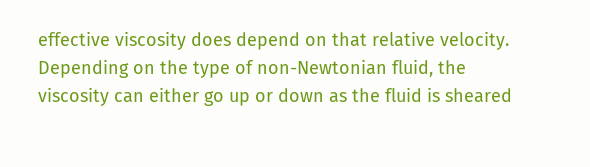effective viscosity does depend on that relative velocity. Depending on the type of non-Newtonian fluid, the viscosity can either go up or down as the fluid is sheared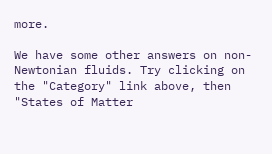more.

We have some other answers on non-Newtonian fluids. Try clicking on the "Category" link above, then "States of Matter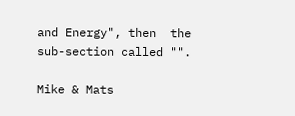and Energy", then  the sub-section called "".

Mike & Mats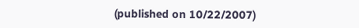(published on 10/22/2007)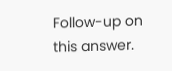Follow-up on this answer.